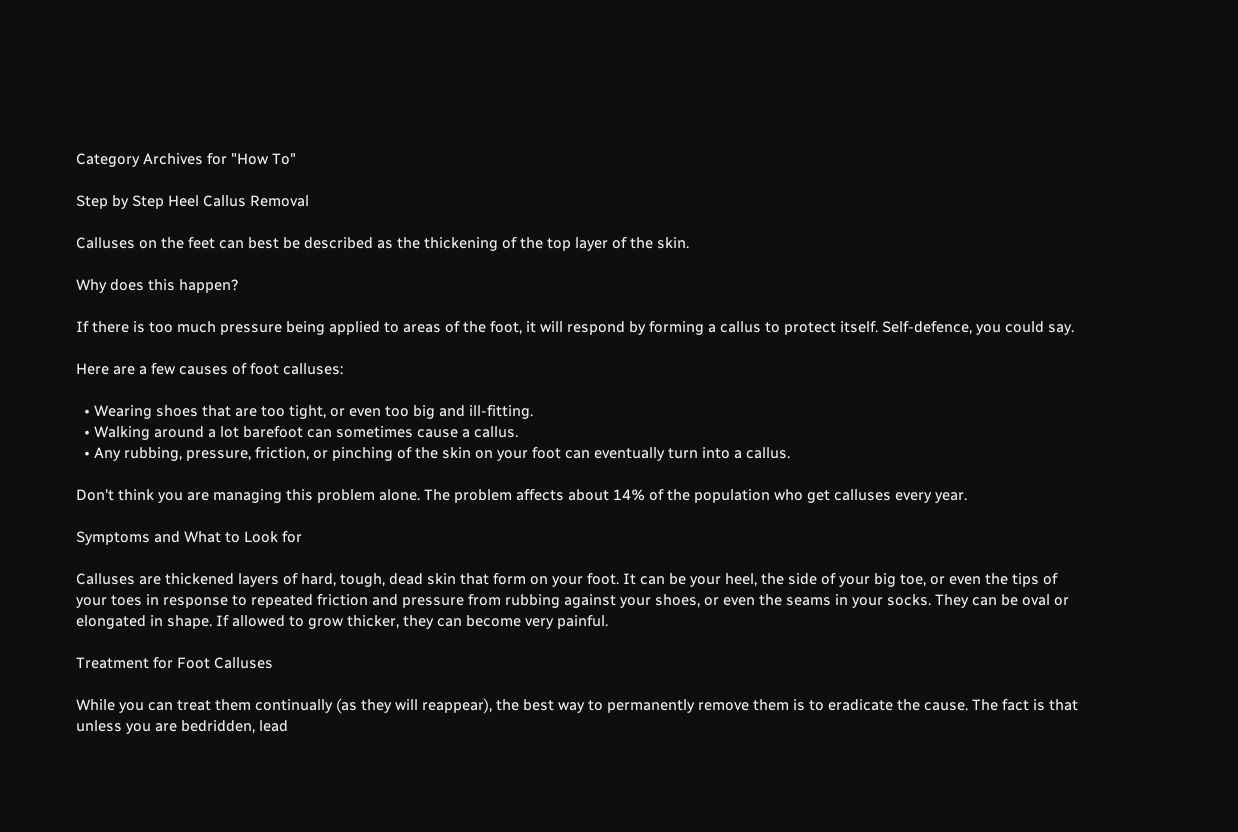Category Archives for "How To"

Step by Step Heel Callus Removal

Calluses on the feet can best be described as the thickening of the top layer of the skin.

Why does this happen?

If there is too much pressure being applied to areas of the foot, it will respond by forming a callus to protect itself. Self-defence, you could say.

Here are a few causes of foot calluses:

  • Wearing shoes that are too tight, or even too big and ill-fitting.
  • Walking around a lot barefoot can sometimes cause a callus.
  • Any rubbing, pressure, friction, or pinching of the skin on your foot can eventually turn into a callus.

Don't think you are managing this problem alone. The problem affects about 14% of the population who get calluses every year.

Symptoms and What to Look for

Calluses are thickened layers of hard, tough, dead skin that form on your foot. It can be your heel, the side of your big toe, or even the tips of your toes in response to repeated friction and pressure from rubbing against your shoes, or even the seams in your socks. They can be oval or elongated in shape. If allowed to grow thicker, they can become very painful.

Treatment for Foot Calluses

While you can treat them continually (as they will reappear), the best way to permanently remove them is to eradicate the cause. The fact is that unless you are bedridden, lead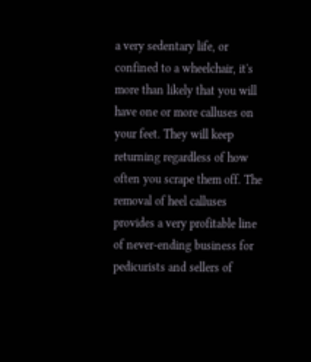a very sedentary life, or confined to a wheelchair, it's more than likely that you will have one or more calluses on your feet. They will keep returning regardless of how often you scrape them off. The removal of heel calluses provides a very profitable line of never-ending business for pedicurists and sellers of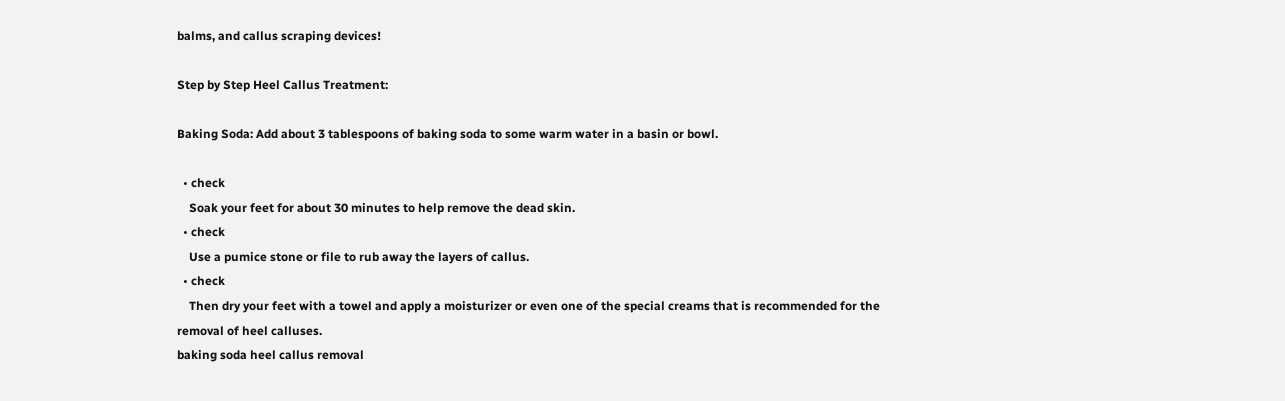balms, and callus scraping devices!

Step by Step Heel Callus Treatment:

Baking Soda: Add about 3 tablespoons of baking soda to some warm water in a basin or bowl.

  • check
    Soak your feet for about 30 minutes to help remove the dead skin.
  • check
    Use a pumice stone or file to rub away the layers of callus.
  • check
    Then dry your feet with a towel and apply a moisturizer or even one of the special creams that is recommended for the removal of heel calluses.
baking soda heel callus removal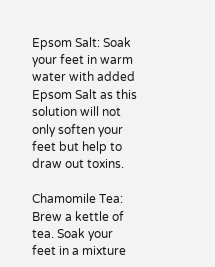Epsom Salt: Soak your feet in warm water with added Epsom Salt as this solution will not only soften your feet but help to draw out toxins.

Chamomile Tea: Brew a kettle of tea. Soak your feet in a mixture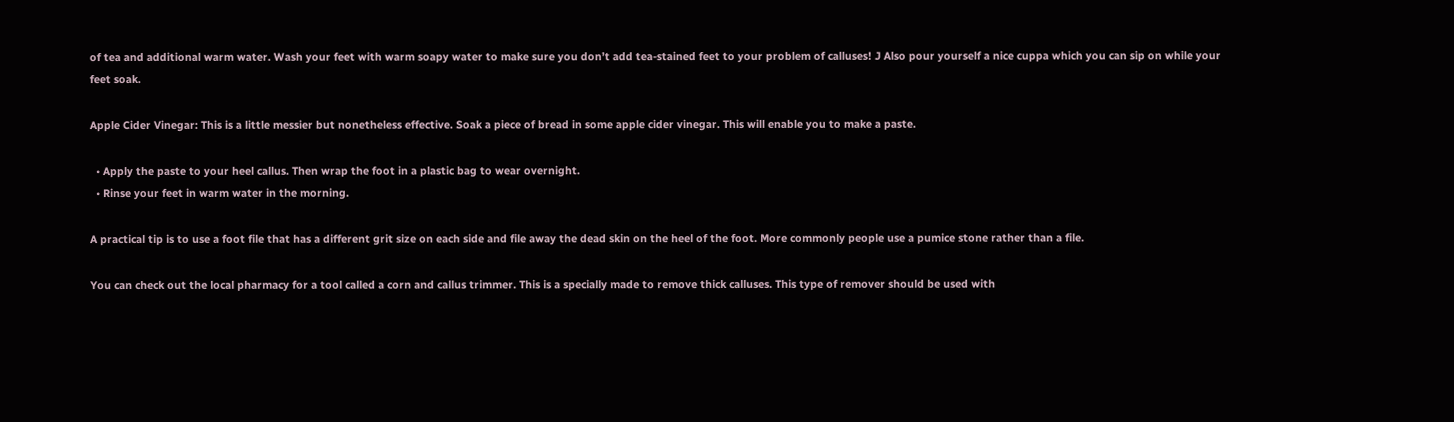of tea and additional warm water. Wash your feet with warm soapy water to make sure you don’t add tea-stained feet to your problem of calluses! J Also pour yourself a nice cuppa which you can sip on while your feet soak.

Apple Cider Vinegar: This is a little messier but nonetheless effective. Soak a piece of bread in some apple cider vinegar. This will enable you to make a paste.

  • Apply the paste to your heel callus. Then wrap the foot in a plastic bag to wear overnight.
  • Rinse your feet in warm water in the morning.

A practical tip is to use a foot file that has a different grit size on each side and file away the dead skin on the heel of the foot. More commonly people use a pumice stone rather than a file.

You can check out the local pharmacy for a tool called a corn and callus trimmer. This is a specially made to remove thick calluses. This type of remover should be used with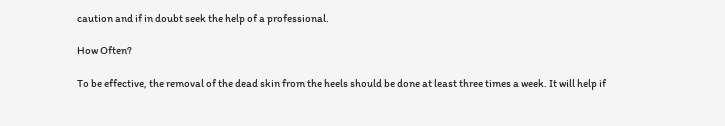caution and if in doubt seek the help of a professional.

How Often?

To be effective, the removal of the dead skin from the heels should be done at least three times a week. It will help if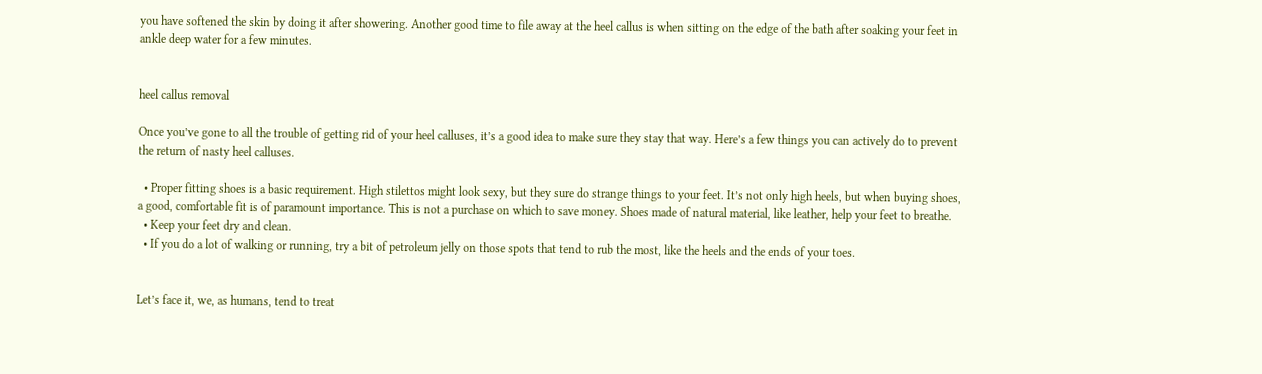you have softened the skin by doing it after showering. Another good time to file away at the heel callus is when sitting on the edge of the bath after soaking your feet in ankle deep water for a few minutes.


heel callus removal

Once you’ve gone to all the trouble of getting rid of your heel calluses, it’s a good idea to make sure they stay that way. Here’s a few things you can actively do to prevent the return of nasty heel calluses.

  • Proper fitting shoes is a basic requirement. High stilettos might look sexy, but they sure do strange things to your feet. It’s not only high heels, but when buying shoes, a good, comfortable fit is of paramount importance. This is not a purchase on which to save money. Shoes made of natural material, like leather, help your feet to breathe.
  • Keep your feet dry and clean.
  • If you do a lot of walking or running, try a bit of petroleum jelly on those spots that tend to rub the most, like the heels and the ends of your toes.


Let’s face it, we, as humans, tend to treat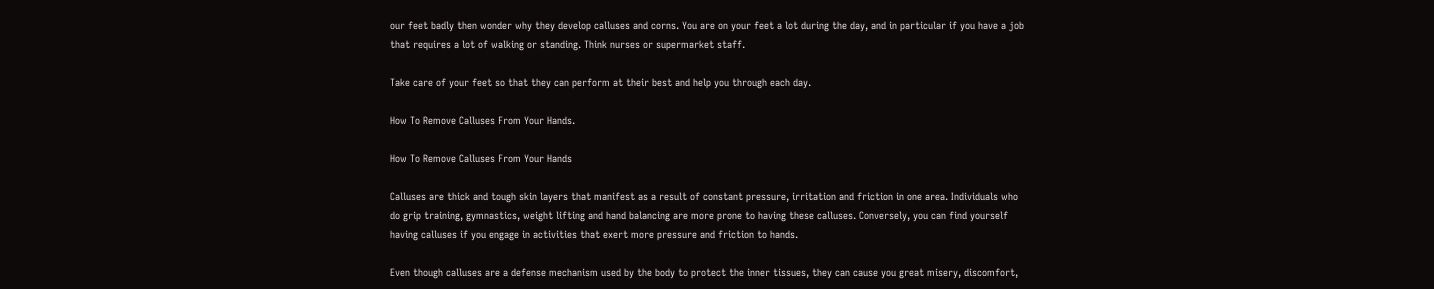our feet badly then wonder why they develop calluses and corns. You are on your feet a lot during the day, and in particular if you have a job that requires a lot of walking or standing. Think nurses or supermarket staff.

Take care of your feet so that they can perform at their best and help you through each day.

How To Remove Calluses From Your Hands.

How To Remove Calluses From Your Hands

Calluses are thick and tough skin layers that manifest as a result of constant pressure, irritation and friction in one area. Individuals who do grip training, gymnastics, weight lifting and hand balancing are more prone to having these calluses. Conversely, you can find yourself having calluses if you engage in activities that exert more pressure and friction to hands.

Even though calluses are a defense mechanism used by the body to protect the inner tissues, they can cause you great misery, discomfort,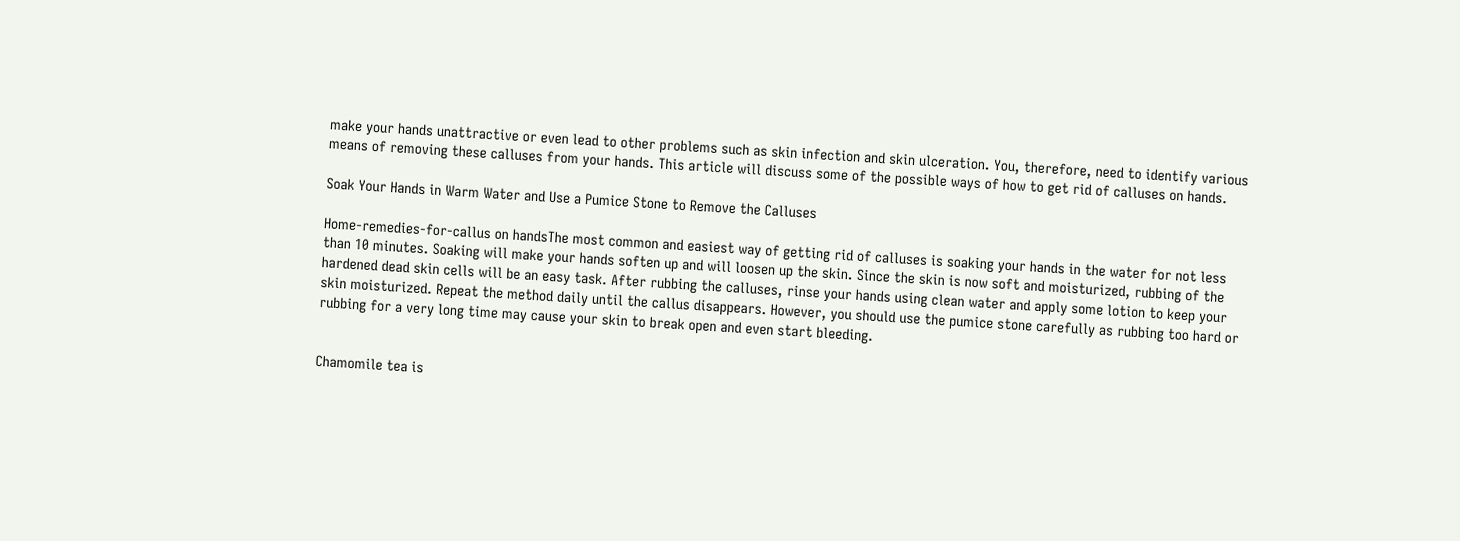make your hands unattractive or even lead to other problems such as skin infection and skin ulceration. You, therefore, need to identify various means of removing these calluses from your hands. This article will discuss some of the possible ways of how to get rid of calluses on hands.

Soak Your Hands in Warm Water and Use a Pumice Stone to Remove the Calluses

Home-remedies-for-callus on handsThe most common and easiest way of getting rid of calluses is soaking your hands in the water for not less than 10 minutes. Soaking will make your hands soften up and will loosen up the skin. Since the skin is now soft and moisturized, rubbing of the hardened dead skin cells will be an easy task. After rubbing the calluses, rinse your hands using clean water and apply some lotion to keep your skin moisturized. Repeat the method daily until the callus disappears. However, you should use the pumice stone carefully as rubbing too hard or rubbing for a very long time may cause your skin to break open and even start bleeding.


Chamomile tea is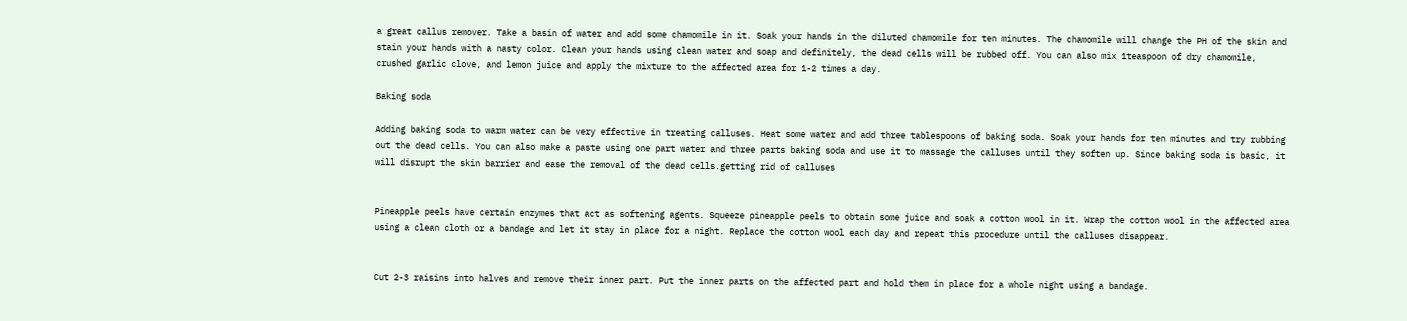a great callus remover. Take a basin of water and add some chamomile in it. Soak your hands in the diluted chamomile for ten minutes. The chamomile will change the PH of the skin and stain your hands with a nasty color. Clean your hands using clean water and soap and definitely, the dead cells will be rubbed off. You can also mix 1teaspoon of dry chamomile, crushed garlic clove, and lemon juice and apply the mixture to the affected area for 1-2 times a day.

Baking soda

Adding baking soda to warm water can be very effective in treating calluses. Heat some water and add three tablespoons of baking soda. Soak your hands for ten minutes and try rubbing out the dead cells. You can also make a paste using one part water and three parts baking soda and use it to massage the calluses until they soften up. Since baking soda is basic, it will disrupt the skin barrier and ease the removal of the dead cells.getting rid of calluses


Pineapple peels have certain enzymes that act as softening agents. Squeeze pineapple peels to obtain some juice and soak a cotton wool in it. Wrap the cotton wool in the affected area using a clean cloth or a bandage and let it stay in place for a night. Replace the cotton wool each day and repeat this procedure until the calluses disappear.


Cut 2-3 raisins into halves and remove their inner part. Put the inner parts on the affected part and hold them in place for a whole night using a bandage.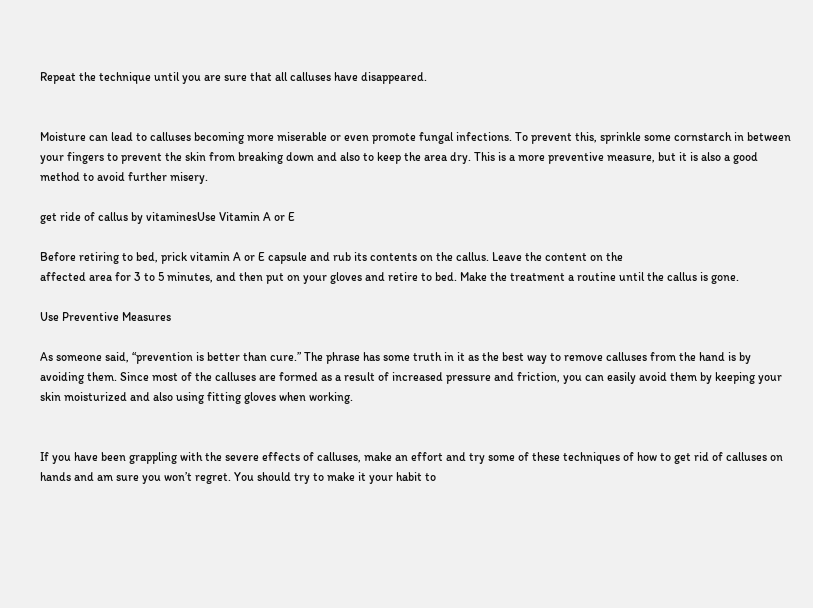Repeat the technique until you are sure that all calluses have disappeared.


Moisture can lead to calluses becoming more miserable or even promote fungal infections. To prevent this, sprinkle some cornstarch in between your fingers to prevent the skin from breaking down and also to keep the area dry. This is a more preventive measure, but it is also a good method to avoid further misery.

get ride of callus by vitaminesUse Vitamin A or E

Before retiring to bed, prick vitamin A or E capsule and rub its contents on the callus. Leave the content on the
affected area for 3 to 5 minutes, and then put on your gloves and retire to bed. Make the treatment a routine until the callus is gone.

Use Preventive Measures

As someone said, “prevention is better than cure.” The phrase has some truth in it as the best way to remove calluses from the hand is by avoiding them. Since most of the calluses are formed as a result of increased pressure and friction, you can easily avoid them by keeping your skin moisturized and also using fitting gloves when working.


If you have been grappling with the severe effects of calluses, make an effort and try some of these techniques of how to get rid of calluses on hands and am sure you won’t regret. You should try to make it your habit to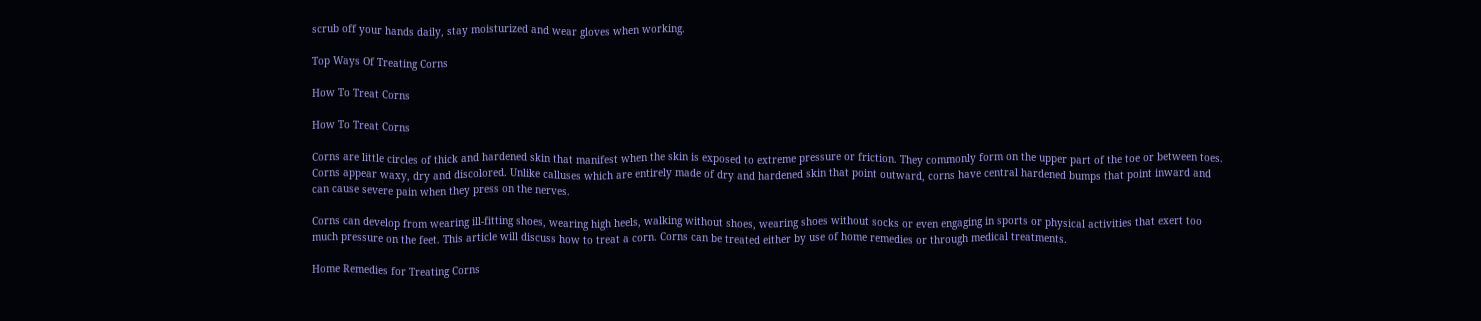scrub off your hands daily, stay moisturized and wear gloves when working.

Top Ways Of Treating Corns

How To Treat Corns

How To Treat Corns

Corns are little circles of thick and hardened skin that manifest when the skin is exposed to extreme pressure or friction. They commonly form on the upper part of the toe or between toes. Corns appear waxy, dry and discolored. Unlike calluses which are entirely made of dry and hardened skin that point outward, corns have central hardened bumps that point inward and can cause severe pain when they press on the nerves.

Corns can develop from wearing ill-fitting shoes, wearing high heels, walking without shoes, wearing shoes without socks or even engaging in sports or physical activities that exert too much pressure on the feet. This article will discuss how to treat a corn. Corns can be treated either by use of home remedies or through medical treatments.

Home Remedies for Treating Corns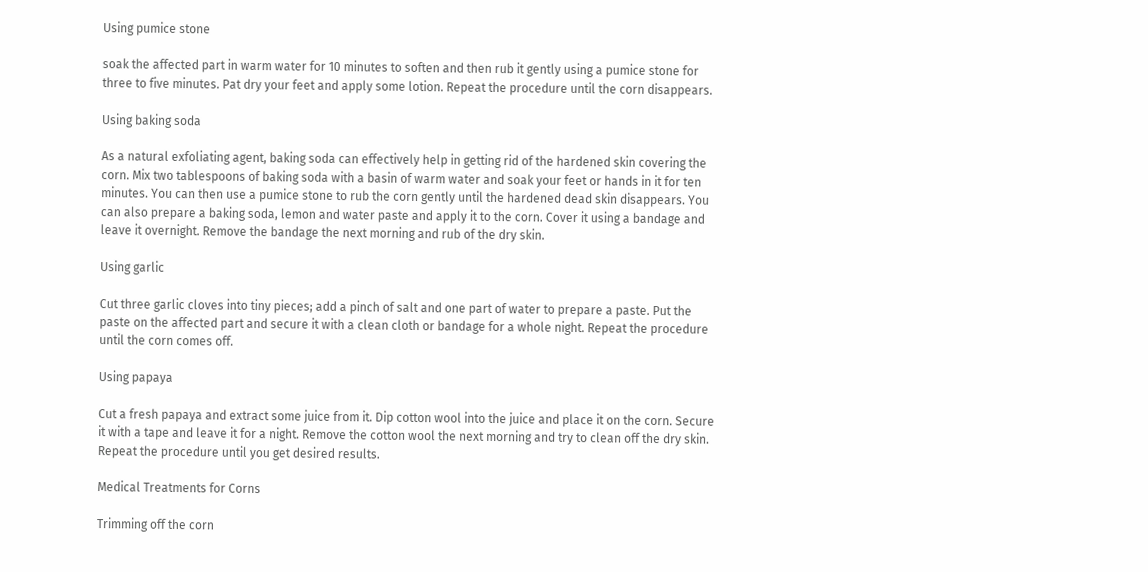Using pumice stone

soak the affected part in warm water for 10 minutes to soften and then rub it gently using a pumice stone for three to five minutes. Pat dry your feet and apply some lotion. Repeat the procedure until the corn disappears.

Using baking soda

As a natural exfoliating agent, baking soda can effectively help in getting rid of the hardened skin covering the corn. Mix two tablespoons of baking soda with a basin of warm water and soak your feet or hands in it for ten minutes. You can then use a pumice stone to rub the corn gently until the hardened dead skin disappears. You can also prepare a baking soda, lemon and water paste and apply it to the corn. Cover it using a bandage and leave it overnight. Remove the bandage the next morning and rub of the dry skin.

Using garlic

Cut three garlic cloves into tiny pieces; add a pinch of salt and one part of water to prepare a paste. Put the paste on the affected part and secure it with a clean cloth or bandage for a whole night. Repeat the procedure until the corn comes off.

Using papaya

Cut a fresh papaya and extract some juice from it. Dip cotton wool into the juice and place it on the corn. Secure it with a tape and leave it for a night. Remove the cotton wool the next morning and try to clean off the dry skin. Repeat the procedure until you get desired results.

Medical Treatments for Corns

Trimming off the corn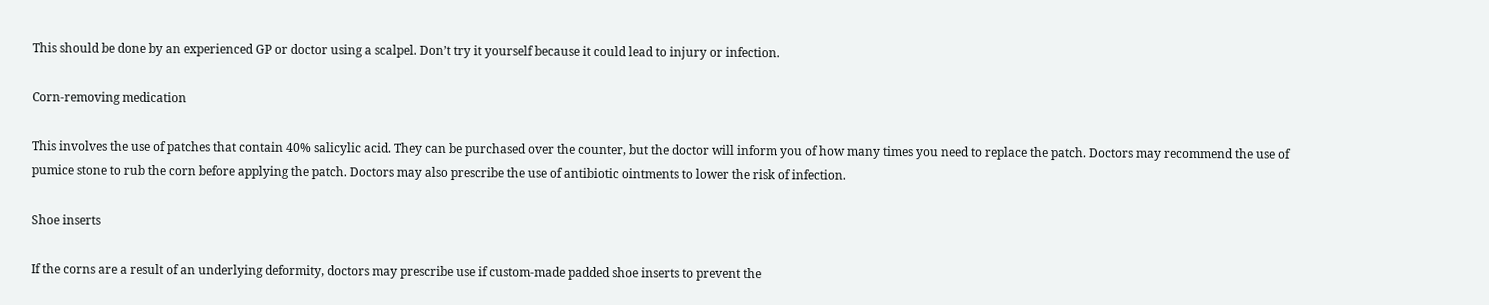This should be done by an experienced GP or doctor using a scalpel. Don’t try it yourself because it could lead to injury or infection.

Corn-removing medication

This involves the use of patches that contain 40% salicylic acid. They can be purchased over the counter, but the doctor will inform you of how many times you need to replace the patch. Doctors may recommend the use of pumice stone to rub the corn before applying the patch. Doctors may also prescribe the use of antibiotic ointments to lower the risk of infection.

Shoe inserts

If the corns are a result of an underlying deformity, doctors may prescribe use if custom-made padded shoe inserts to prevent the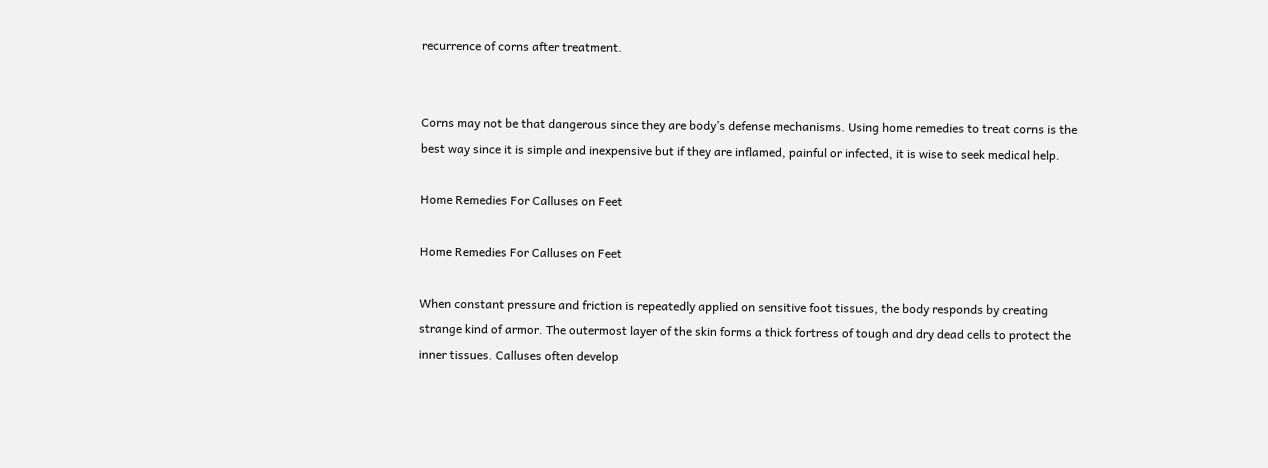recurrence of corns after treatment.


Corns may not be that dangerous since they are body’s defense mechanisms. Using home remedies to treat corns is the best way since it is simple and inexpensive but if they are inflamed, painful or infected, it is wise to seek medical help.

Home Remedies For Calluses on Feet

Home Remedies For Calluses on Feet

When constant pressure and friction is repeatedly applied on sensitive foot tissues, the body responds by creating strange kind of armor. The outermost layer of the skin forms a thick fortress of tough and dry dead cells to protect the inner tissues. Calluses often develop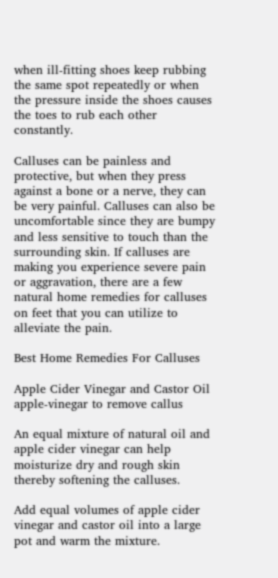when ill-fitting shoes keep rubbing the same spot repeatedly or when the pressure inside the shoes causes the toes to rub each other constantly.

Calluses can be painless and protective, but when they press against a bone or a nerve, they can be very painful. Calluses can also be uncomfortable since they are bumpy and less sensitive to touch than the surrounding skin. If calluses are making you experience severe pain or aggravation, there are a few natural home remedies for calluses on feet that you can utilize to alleviate the pain.

Best Home Remedies For Calluses

Apple Cider Vinegar and Castor Oil apple-vinegar to remove callus

An equal mixture of natural oil and apple cider vinegar can help moisturize dry and rough skin thereby softening the calluses.

Add equal volumes of apple cider vinegar and castor oil into a large pot and warm the mixture.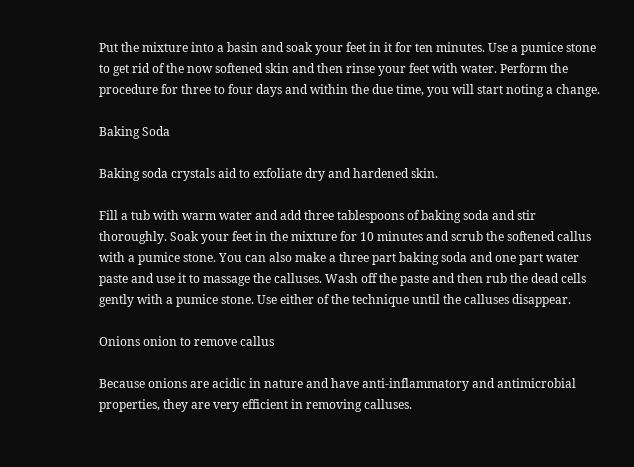Put the mixture into a basin and soak your feet in it for ten minutes. Use a pumice stone to get rid of the now softened skin and then rinse your feet with water. Perform the procedure for three to four days and within the due time, you will start noting a change.

Baking Soda

Baking soda crystals aid to exfoliate dry and hardened skin.

Fill a tub with warm water and add three tablespoons of baking soda and stir thoroughly. Soak your feet in the mixture for 10 minutes and scrub the softened callus with a pumice stone. You can also make a three part baking soda and one part water paste and use it to massage the calluses. Wash off the paste and then rub the dead cells gently with a pumice stone. Use either of the technique until the calluses disappear.

Onions onion to remove callus

Because onions are acidic in nature and have anti-inflammatory and antimicrobial properties, they are very efficient in removing calluses.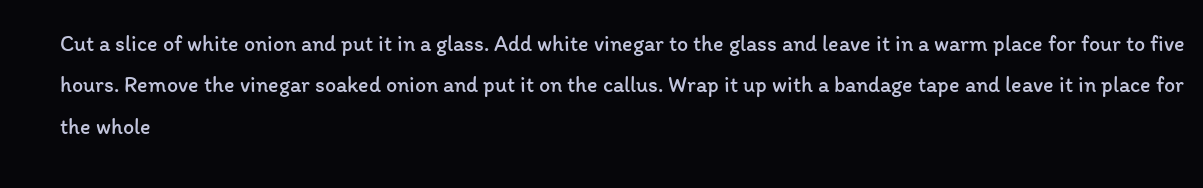Cut a slice of white onion and put it in a glass. Add white vinegar to the glass and leave it in a warm place for four to five hours. Remove the vinegar soaked onion and put it on the callus. Wrap it up with a bandage tape and leave it in place for the whole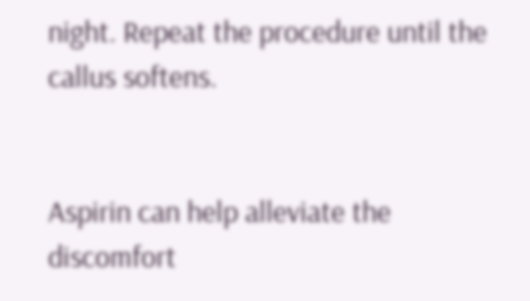night. Repeat the procedure until the callus softens.


Aspirin can help alleviate the discomfort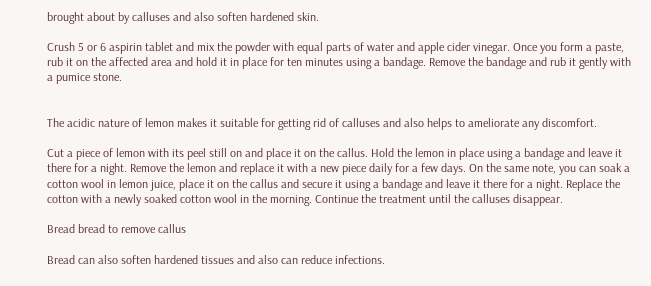brought about by calluses and also soften hardened skin.

Crush 5 or 6 aspirin tablet and mix the powder with equal parts of water and apple cider vinegar. Once you form a paste, rub it on the affected area and hold it in place for ten minutes using a bandage. Remove the bandage and rub it gently with a pumice stone.


The acidic nature of lemon makes it suitable for getting rid of calluses and also helps to ameliorate any discomfort.

Cut a piece of lemon with its peel still on and place it on the callus. Hold the lemon in place using a bandage and leave it there for a night. Remove the lemon and replace it with a new piece daily for a few days. On the same note, you can soak a cotton wool in lemon juice, place it on the callus and secure it using a bandage and leave it there for a night. Replace the cotton with a newly soaked cotton wool in the morning. Continue the treatment until the calluses disappear.

Bread bread to remove callus

Bread can also soften hardened tissues and also can reduce infections.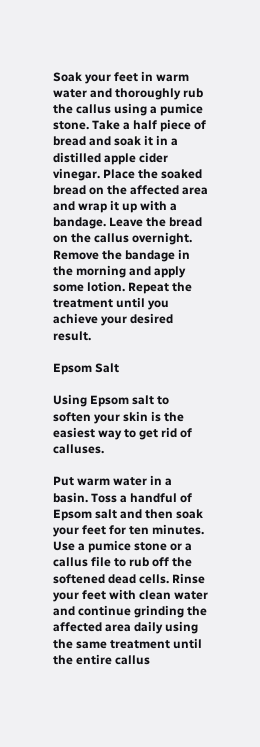Soak your feet in warm water and thoroughly rub the callus using a pumice stone. Take a half piece of bread and soak it in a distilled apple cider vinegar. Place the soaked bread on the affected area and wrap it up with a bandage. Leave the bread on the callus overnight. Remove the bandage in the morning and apply some lotion. Repeat the treatment until you achieve your desired result.

Epsom Salt

Using Epsom salt to soften your skin is the easiest way to get rid of calluses.

Put warm water in a basin. Toss a handful of Epsom salt and then soak your feet for ten minutes. Use a pumice stone or a callus file to rub off the softened dead cells. Rinse your feet with clean water and continue grinding the affected area daily using the same treatment until the entire callus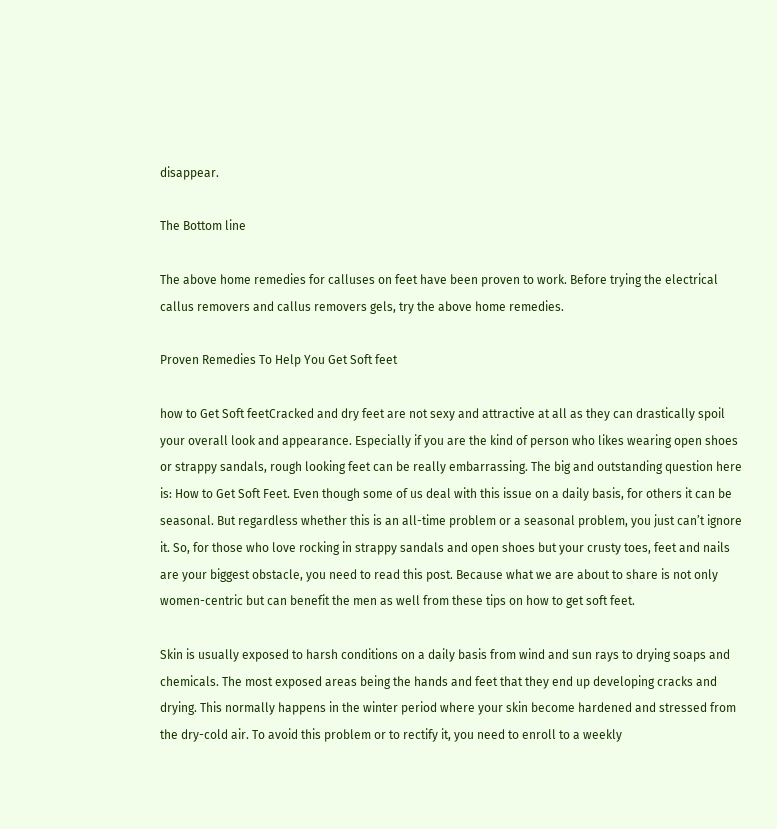disappear.

The Bottom line

The above home remedies for calluses on feet have been proven to work. Before trying the electrical callus removers and callus removers gels, try the above home remedies.

Proven Remedies To Help You Get Soft feet

how to Get Soft feetCracked and dry feet are not sexy and attractive at all as they can drastically spoil your overall look and appearance. Especially if you are the kind of person who likes wearing open shoes or strappy sandals, rough looking feet can be really embarrassing. The big and outstanding question here is: How to Get Soft Feet. Even though some of us deal with this issue on a daily basis, for others it can be seasonal. But regardless whether this is an all-time problem or a seasonal problem, you just can’t ignore it. So, for those who love rocking in strappy sandals and open shoes but your crusty toes, feet and nails are your biggest obstacle, you need to read this post. Because what we are about to share is not only women-centric but can benefit the men as well from these tips on how to get soft feet.

Skin is usually exposed to harsh conditions on a daily basis from wind and sun rays to drying soaps and chemicals. The most exposed areas being the hands and feet that they end up developing cracks and drying. This normally happens in the winter period where your skin become hardened and stressed from the dry-cold air. To avoid this problem or to rectify it, you need to enroll to a weekly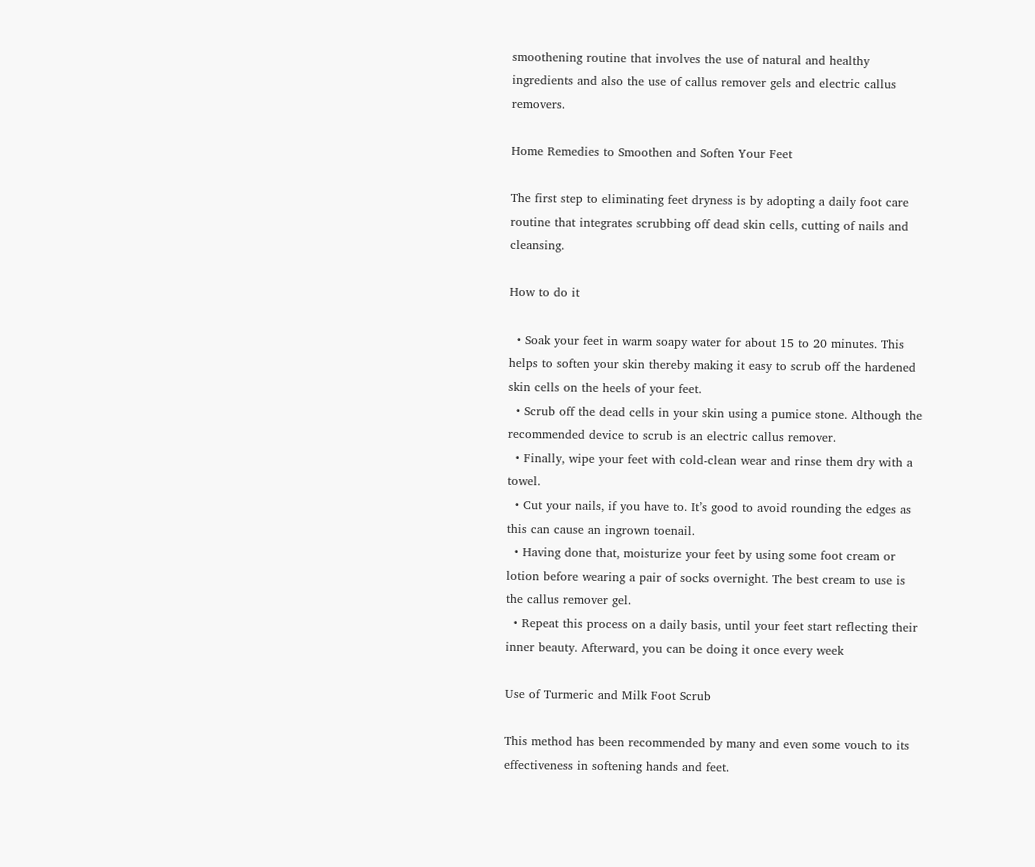smoothening routine that involves the use of natural and healthy ingredients and also the use of callus remover gels and electric callus removers.

Home Remedies to Smoothen and Soften Your Feet

The first step to eliminating feet dryness is by adopting a daily foot care routine that integrates scrubbing off dead skin cells, cutting of nails and cleansing.

How to do it

  • Soak your feet in warm soapy water for about 15 to 20 minutes. This helps to soften your skin thereby making it easy to scrub off the hardened skin cells on the heels of your feet.
  • Scrub off the dead cells in your skin using a pumice stone. Although the recommended device to scrub is an electric callus remover.
  • Finally, wipe your feet with cold-clean wear and rinse them dry with a towel.
  • Cut your nails, if you have to. It’s good to avoid rounding the edges as this can cause an ingrown toenail.
  • Having done that, moisturize your feet by using some foot cream or lotion before wearing a pair of socks overnight. The best cream to use is the callus remover gel.
  • Repeat this process on a daily basis, until your feet start reflecting their inner beauty. Afterward, you can be doing it once every week

Use of Turmeric and Milk Foot Scrub

This method has been recommended by many and even some vouch to its effectiveness in softening hands and feet.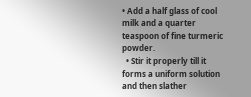• Add a half glass of cool milk and a quarter teaspoon of fine turmeric powder.
  • Stir it properly till it forms a uniform solution and then slather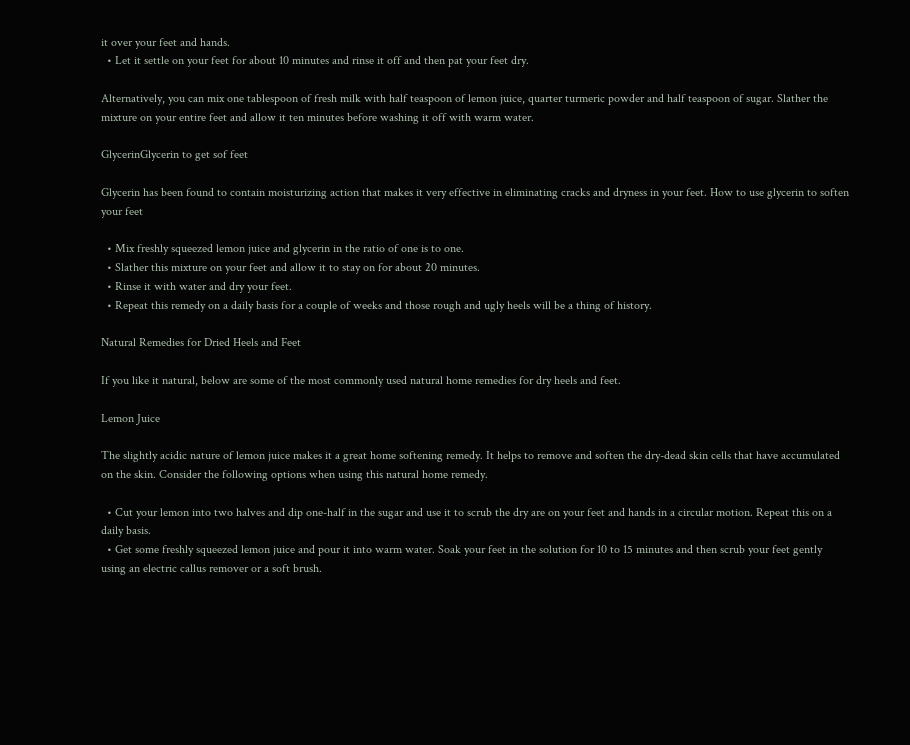it over your feet and hands.
  • Let it settle on your feet for about 10 minutes and rinse it off and then pat your feet dry.

Alternatively, you can mix one tablespoon of fresh milk with half teaspoon of lemon juice, quarter turmeric powder and half teaspoon of sugar. Slather the mixture on your entire feet and allow it ten minutes before washing it off with warm water.

GlycerinGlycerin to get sof feet

Glycerin has been found to contain moisturizing action that makes it very effective in eliminating cracks and dryness in your feet. How to use glycerin to soften your feet

  • Mix freshly squeezed lemon juice and glycerin in the ratio of one is to one.
  • Slather this mixture on your feet and allow it to stay on for about 20 minutes.
  • Rinse it with water and dry your feet.
  • Repeat this remedy on a daily basis for a couple of weeks and those rough and ugly heels will be a thing of history.

Natural Remedies for Dried Heels and Feet

If you like it natural, below are some of the most commonly used natural home remedies for dry heels and feet.

Lemon Juice

The slightly acidic nature of lemon juice makes it a great home softening remedy. It helps to remove and soften the dry-dead skin cells that have accumulated on the skin. Consider the following options when using this natural home remedy.

  • Cut your lemon into two halves and dip one-half in the sugar and use it to scrub the dry are on your feet and hands in a circular motion. Repeat this on a daily basis.
  • Get some freshly squeezed lemon juice and pour it into warm water. Soak your feet in the solution for 10 to 15 minutes and then scrub your feet gently using an electric callus remover or a soft brush.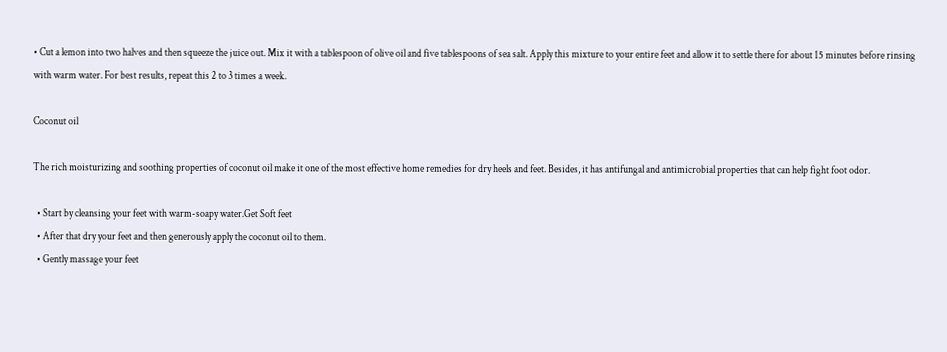• Cut a lemon into two halves and then squeeze the juice out. Mix it with a tablespoon of olive oil and five tablespoons of sea salt. Apply this mixture to your entire feet and allow it to settle there for about 15 minutes before rinsing with warm water. For best results, repeat this 2 to 3 times a week.

Coconut oil

The rich moisturizing and soothing properties of coconut oil make it one of the most effective home remedies for dry heels and feet. Besides, it has antifungal and antimicrobial properties that can help fight foot odor.

  • Start by cleansing your feet with warm-soapy water.Get Soft feet
  • After that dry your feet and then generously apply the coconut oil to them.
  • Gently massage your feet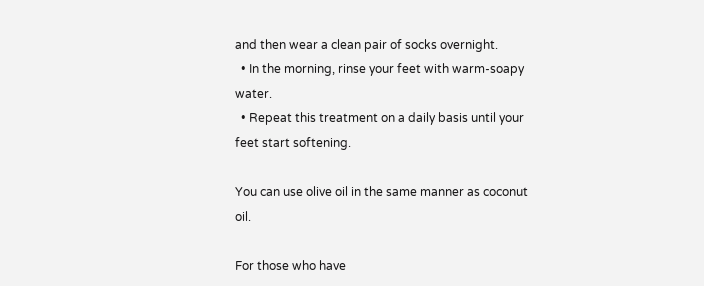and then wear a clean pair of socks overnight.
  • In the morning, rinse your feet with warm-soapy water.
  • Repeat this treatment on a daily basis until your feet start softening.

You can use olive oil in the same manner as coconut oil.

For those who have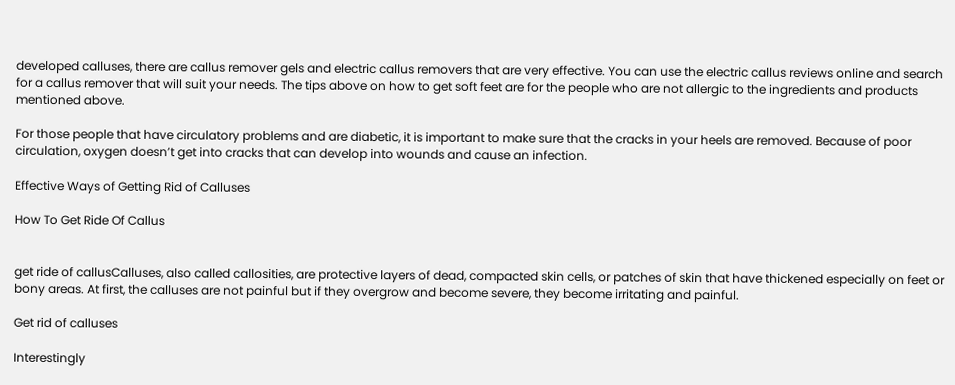developed calluses, there are callus remover gels and electric callus removers that are very effective. You can use the electric callus reviews online and search for a callus remover that will suit your needs. The tips above on how to get soft feet are for the people who are not allergic to the ingredients and products mentioned above.

For those people that have circulatory problems and are diabetic, it is important to make sure that the cracks in your heels are removed. Because of poor circulation, oxygen doesn’t get into cracks that can develop into wounds and cause an infection.

Effective Ways of Getting Rid of Calluses

How To Get Ride Of Callus


get ride of callusCalluses, also called callosities, are protective layers of dead, compacted skin cells, or patches of skin that have thickened especially on feet or bony areas. At first, the calluses are not painful but if they overgrow and become severe, they become irritating and painful.

Get rid of calluses

Interestingly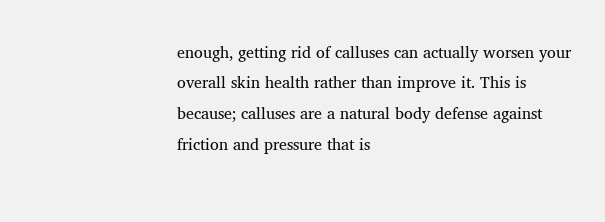enough, getting rid of calluses can actually worsen your overall skin health rather than improve it. This is because; calluses are a natural body defense against friction and pressure that is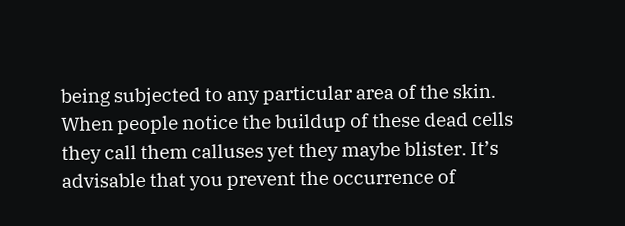being subjected to any particular area of the skin. When people notice the buildup of these dead cells they call them calluses yet they maybe blister. It’s advisable that you prevent the occurrence of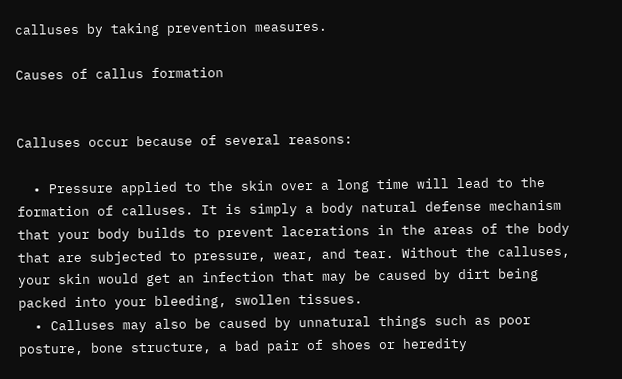calluses by taking prevention measures.

Causes of callus formation


Calluses occur because of several reasons:

  • Pressure applied to the skin over a long time will lead to the formation of calluses. It is simply a body natural defense mechanism that your body builds to prevent lacerations in the areas of the body that are subjected to pressure, wear, and tear. Without the calluses, your skin would get an infection that may be caused by dirt being packed into your bleeding, swollen tissues.
  • Calluses may also be caused by unnatural things such as poor posture, bone structure, a bad pair of shoes or heredity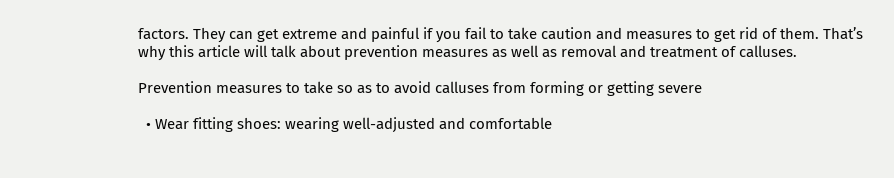factors. They can get extreme and painful if you fail to take caution and measures to get rid of them. That’s why this article will talk about prevention measures as well as removal and treatment of calluses.

Prevention measures to take so as to avoid calluses from forming or getting severe

  • Wear fitting shoes: wearing well-adjusted and comfortable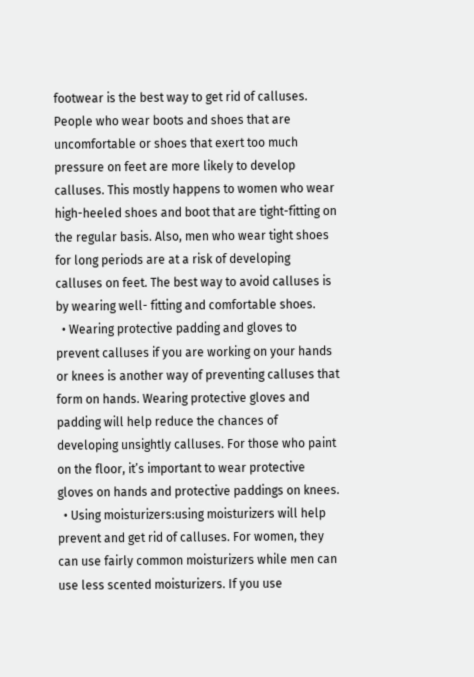footwear is the best way to get rid of calluses. People who wear boots and shoes that are uncomfortable or shoes that exert too much pressure on feet are more likely to develop calluses. This mostly happens to women who wear high-heeled shoes and boot that are tight-fitting on the regular basis. Also, men who wear tight shoes for long periods are at a risk of developing calluses on feet. The best way to avoid calluses is by wearing well- fitting and comfortable shoes.
  • Wearing protective padding and gloves to prevent calluses if you are working on your hands or knees is another way of preventing calluses that form on hands. Wearing protective gloves and padding will help reduce the chances of developing unsightly calluses. For those who paint on the floor, it’s important to wear protective gloves on hands and protective paddings on knees.
  • Using moisturizers:using moisturizers will help prevent and get rid of calluses. For women, they can use fairly common moisturizers while men can use less scented moisturizers. If you use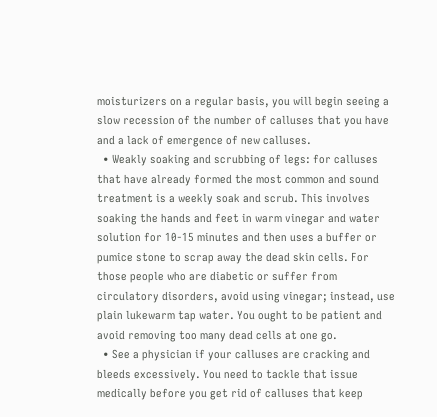moisturizers on a regular basis, you will begin seeing a slow recession of the number of calluses that you have and a lack of emergence of new calluses.
  • Weakly soaking and scrubbing of legs: for calluses that have already formed the most common and sound treatment is a weekly soak and scrub. This involves soaking the hands and feet in warm vinegar and water solution for 10-15 minutes and then uses a buffer or pumice stone to scrap away the dead skin cells. For those people who are diabetic or suffer from circulatory disorders, avoid using vinegar; instead, use plain lukewarm tap water. You ought to be patient and avoid removing too many dead cells at one go.
  • See a physician if your calluses are cracking and bleeds excessively. You need to tackle that issue medically before you get rid of calluses that keep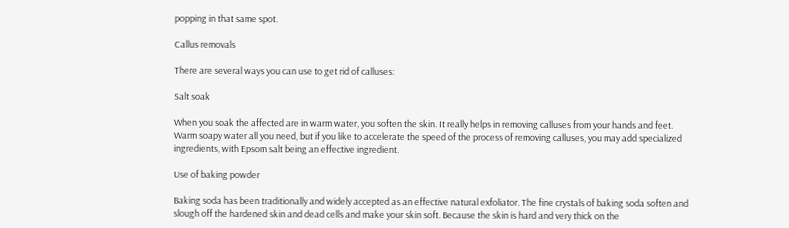popping in that same spot.

Callus removals

There are several ways you can use to get rid of calluses:

Salt soak

When you soak the affected are in warm water, you soften the skin. It really helps in removing calluses from your hands and feet. Warm soapy water all you need, but if you like to accelerate the speed of the process of removing calluses, you may add specialized ingredients, with Epsom salt being an effective ingredient.

Use of baking powder

Baking soda has been traditionally and widely accepted as an effective natural exfoliator. The fine crystals of baking soda soften and slough off the hardened skin and dead cells and make your skin soft. Because the skin is hard and very thick on the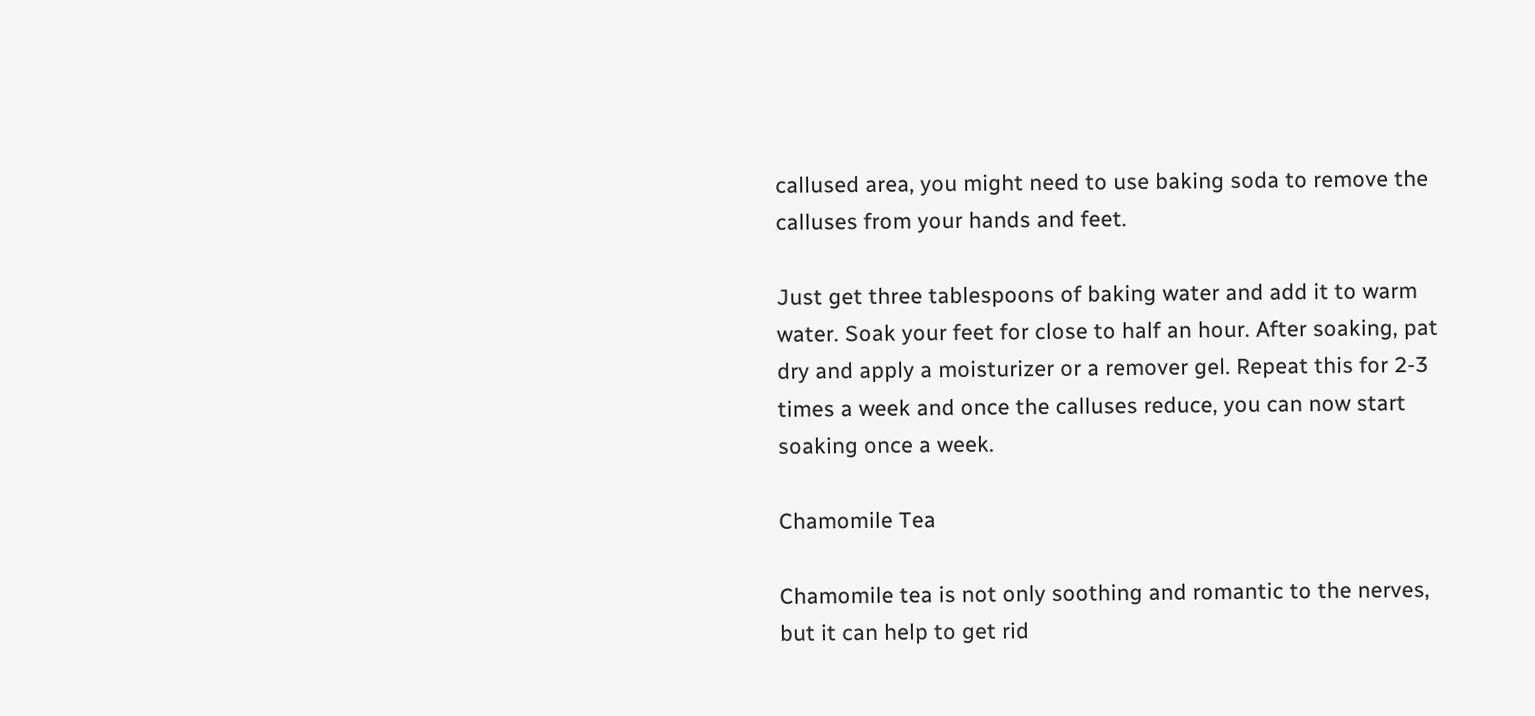callused area, you might need to use baking soda to remove the calluses from your hands and feet.

Just get three tablespoons of baking water and add it to warm water. Soak your feet for close to half an hour. After soaking, pat dry and apply a moisturizer or a remover gel. Repeat this for 2-3 times a week and once the calluses reduce, you can now start soaking once a week.

Chamomile Tea

Chamomile tea is not only soothing and romantic to the nerves, but it can help to get rid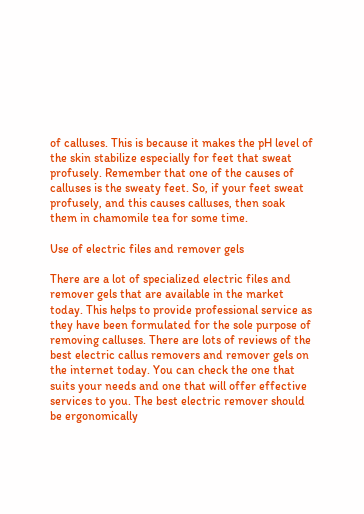of calluses. This is because it makes the pH level of the skin stabilize especially for feet that sweat profusely. Remember that one of the causes of calluses is the sweaty feet. So, if your feet sweat profusely, and this causes calluses, then soak them in chamomile tea for some time.

Use of electric files and remover gels

There are a lot of specialized electric files and remover gels that are available in the market today. This helps to provide professional service as they have been formulated for the sole purpose of removing calluses. There are lots of reviews of the best electric callus removers and remover gels on the internet today. You can check the one that suits your needs and one that will offer effective services to you. The best electric remover should be ergonomically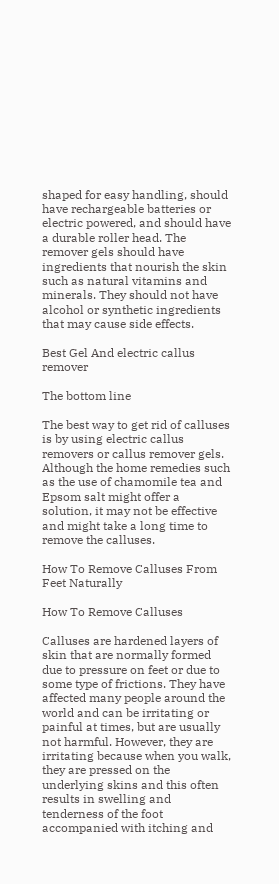shaped for easy handling, should have rechargeable batteries or electric powered, and should have a durable roller head. The remover gels should have ingredients that nourish the skin such as natural vitamins and minerals. They should not have alcohol or synthetic ingredients that may cause side effects.

Best Gel And electric callus remover

The bottom line

The best way to get rid of calluses is by using electric callus removers or callus remover gels. Although the home remedies such as the use of chamomile tea and Epsom salt might offer a solution, it may not be effective and might take a long time to remove the calluses.

How To Remove Calluses From Feet Naturally

How To Remove Calluses

Calluses are hardened layers of skin that are normally formed due to pressure on feet or due to some type of frictions. They have affected many people around the world and can be irritating or painful at times, but are usually not harmful. However, they are irritating because when you walk, they are pressed on the underlying skins and this often results in swelling and tenderness of the foot accompanied with itching and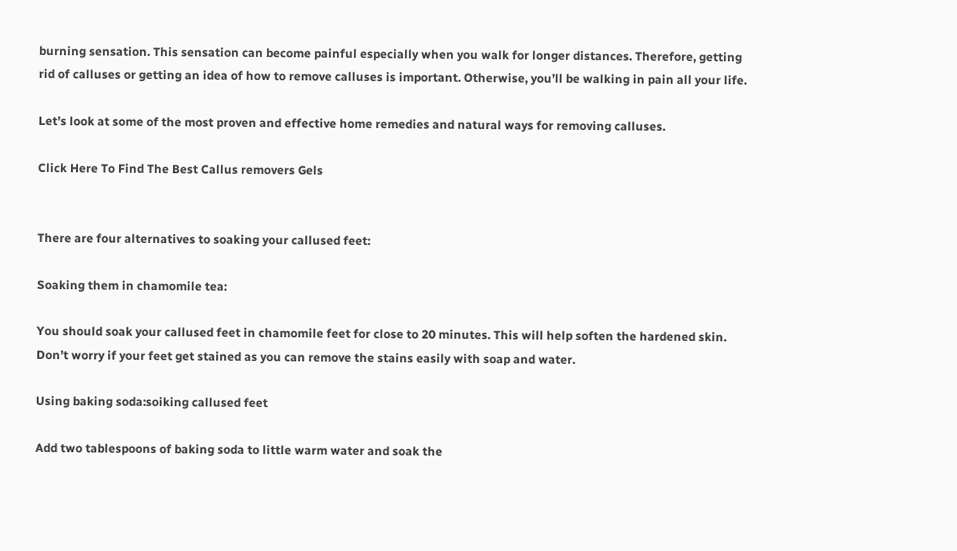burning sensation. This sensation can become painful especially when you walk for longer distances. Therefore, getting rid of calluses or getting an idea of how to remove calluses is important. Otherwise, you’ll be walking in pain all your life.

Let’s look at some of the most proven and effective home remedies and natural ways for removing calluses.

Click Here To Find The Best Callus removers Gels


There are four alternatives to soaking your callused feet:

Soaking them in chamomile tea:

You should soak your callused feet in chamomile feet for close to 20 minutes. This will help soften the hardened skin. Don’t worry if your feet get stained as you can remove the stains easily with soap and water.

Using baking soda:soiking callused feet

Add two tablespoons of baking soda to little warm water and soak the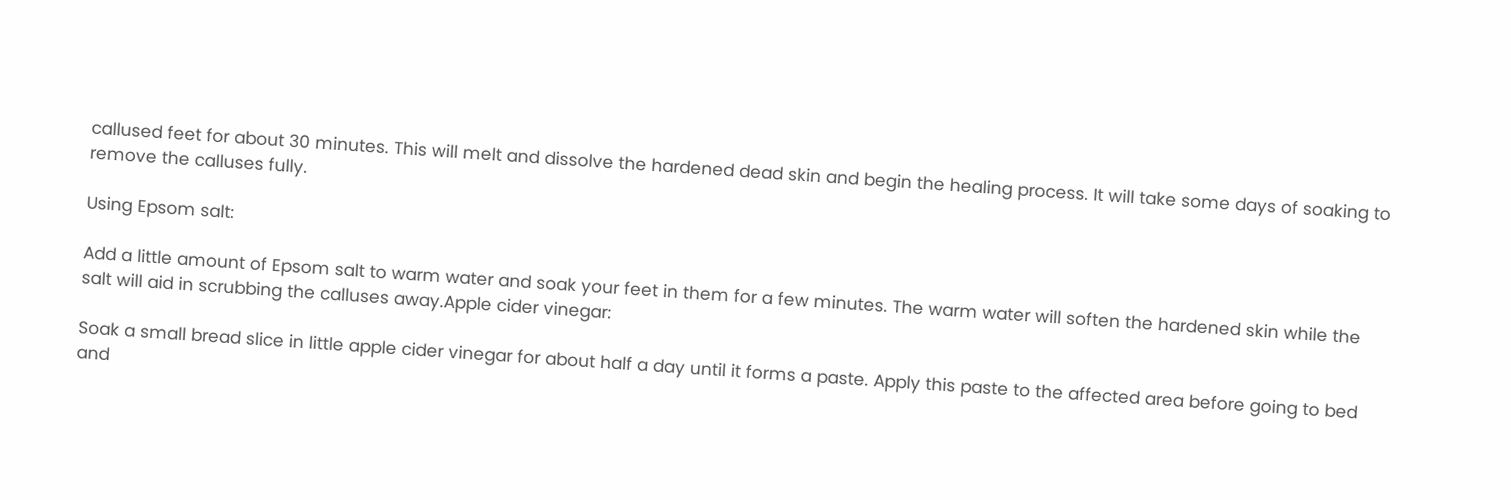callused feet for about 30 minutes. This will melt and dissolve the hardened dead skin and begin the healing process. It will take some days of soaking to remove the calluses fully.

Using Epsom salt:

Add a little amount of Epsom salt to warm water and soak your feet in them for a few minutes. The warm water will soften the hardened skin while the salt will aid in scrubbing the calluses away.Apple cider vinegar:

Soak a small bread slice in little apple cider vinegar for about half a day until it forms a paste. Apply this paste to the affected area before going to bed and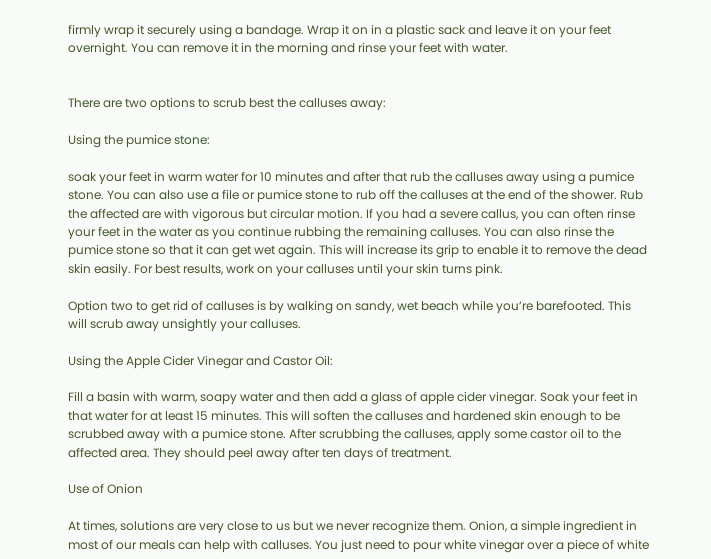firmly wrap it securely using a bandage. Wrap it on in a plastic sack and leave it on your feet overnight. You can remove it in the morning and rinse your feet with water.


There are two options to scrub best the calluses away:

Using the pumice stone:

soak your feet in warm water for 10 minutes and after that rub the calluses away using a pumice stone. You can also use a file or pumice stone to rub off the calluses at the end of the shower. Rub the affected are with vigorous but circular motion. If you had a severe callus, you can often rinse your feet in the water as you continue rubbing the remaining calluses. You can also rinse the pumice stone so that it can get wet again. This will increase its grip to enable it to remove the dead skin easily. For best results, work on your calluses until your skin turns pink.

Option two to get rid of calluses is by walking on sandy, wet beach while you’re barefooted. This will scrub away unsightly your calluses.

Using the Apple Cider Vinegar and Castor Oil:

Fill a basin with warm, soapy water and then add a glass of apple cider vinegar. Soak your feet in that water for at least 15 minutes. This will soften the calluses and hardened skin enough to be scrubbed away with a pumice stone. After scrubbing the calluses, apply some castor oil to the affected area. They should peel away after ten days of treatment.

Use of Onion

At times, solutions are very close to us but we never recognize them. Onion, a simple ingredient in most of our meals can help with calluses. You just need to pour white vinegar over a piece of white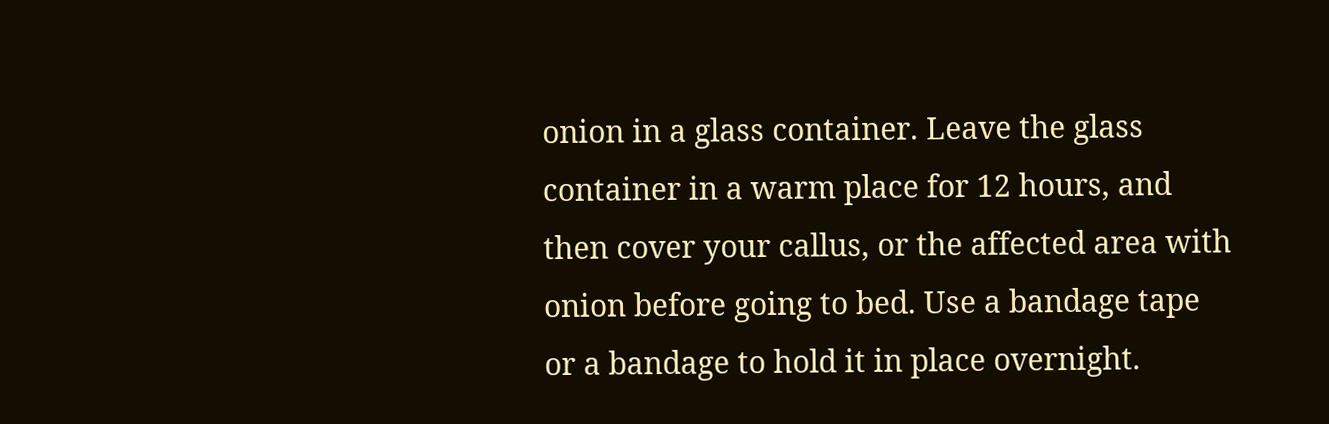onion in a glass container. Leave the glass container in a warm place for 12 hours, and then cover your callus, or the affected area with onion before going to bed. Use a bandage tape or a bandage to hold it in place overnight.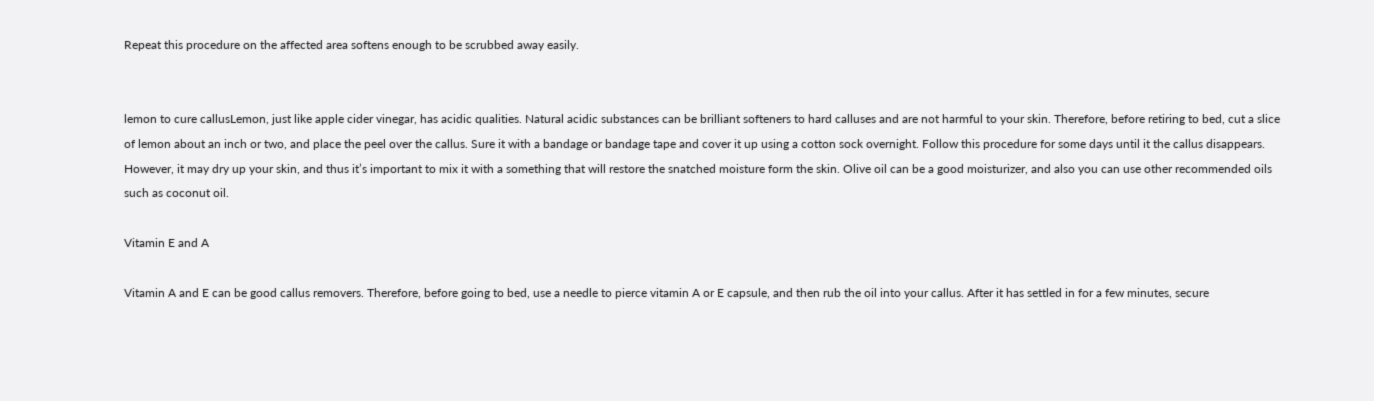Repeat this procedure on the affected area softens enough to be scrubbed away easily.


lemon to cure callusLemon, just like apple cider vinegar, has acidic qualities. Natural acidic substances can be brilliant softeners to hard calluses and are not harmful to your skin. Therefore, before retiring to bed, cut a slice of lemon about an inch or two, and place the peel over the callus. Sure it with a bandage or bandage tape and cover it up using a cotton sock overnight. Follow this procedure for some days until it the callus disappears. However, it may dry up your skin, and thus it’s important to mix it with a something that will restore the snatched moisture form the skin. Olive oil can be a good moisturizer, and also you can use other recommended oils such as coconut oil.

Vitamin E and A

Vitamin A and E can be good callus removers. Therefore, before going to bed, use a needle to pierce vitamin A or E capsule, and then rub the oil into your callus. After it has settled in for a few minutes, secure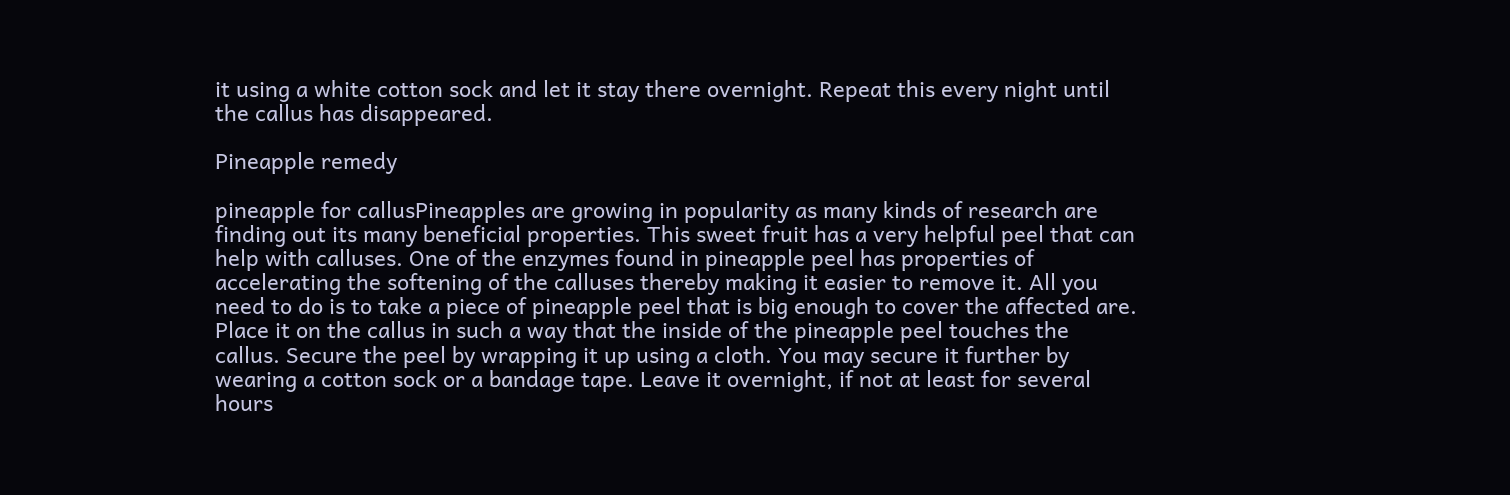it using a white cotton sock and let it stay there overnight. Repeat this every night until the callus has disappeared.

Pineapple remedy

pineapple for callusPineapples are growing in popularity as many kinds of research are finding out its many beneficial properties. This sweet fruit has a very helpful peel that can help with calluses. One of the enzymes found in pineapple peel has properties of accelerating the softening of the calluses thereby making it easier to remove it. All you need to do is to take a piece of pineapple peel that is big enough to cover the affected are. Place it on the callus in such a way that the inside of the pineapple peel touches the callus. Secure the peel by wrapping it up using a cloth. You may secure it further by wearing a cotton sock or a bandage tape. Leave it overnight, if not at least for several hours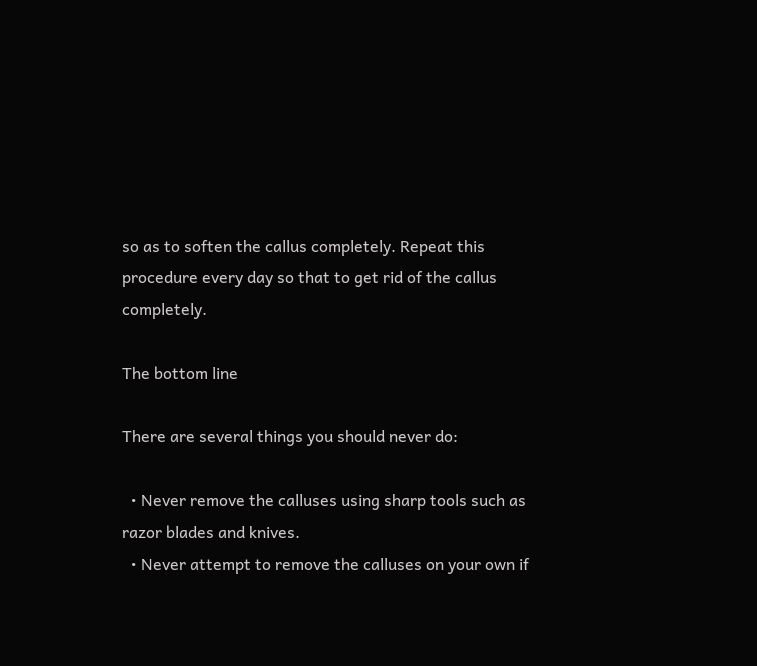so as to soften the callus completely. Repeat this procedure every day so that to get rid of the callus completely.

The bottom line

There are several things you should never do:

  • Never remove the calluses using sharp tools such as razor blades and knives.
  • Never attempt to remove the calluses on your own if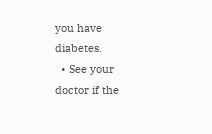you have diabetes.
  • See your doctor if the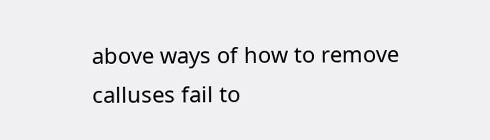above ways of how to remove calluses fail to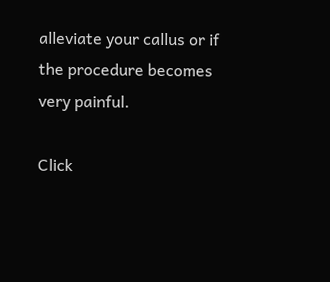alleviate your callus or if the procedure becomes very painful.

Click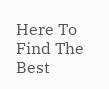Here To Find The Best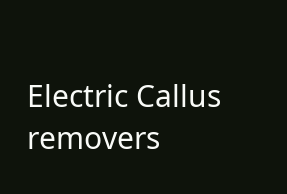Electric Callus removers